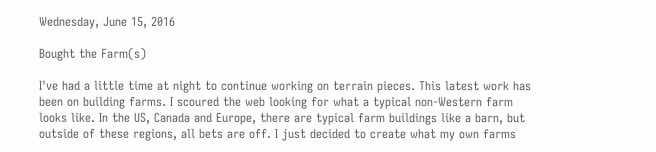Wednesday, June 15, 2016

Bought the Farm(s)

I've had a little time at night to continue working on terrain pieces. This latest work has been on building farms. I scoured the web looking for what a typical non-Western farm looks like. In the US, Canada and Europe, there are typical farm buildings like a barn, but outside of these regions, all bets are off. I just decided to create what my own farms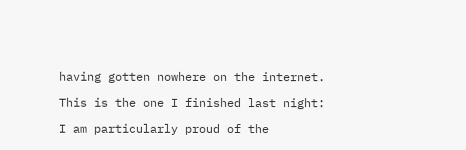having gotten nowhere on the internet.

This is the one I finished last night:

I am particularly proud of the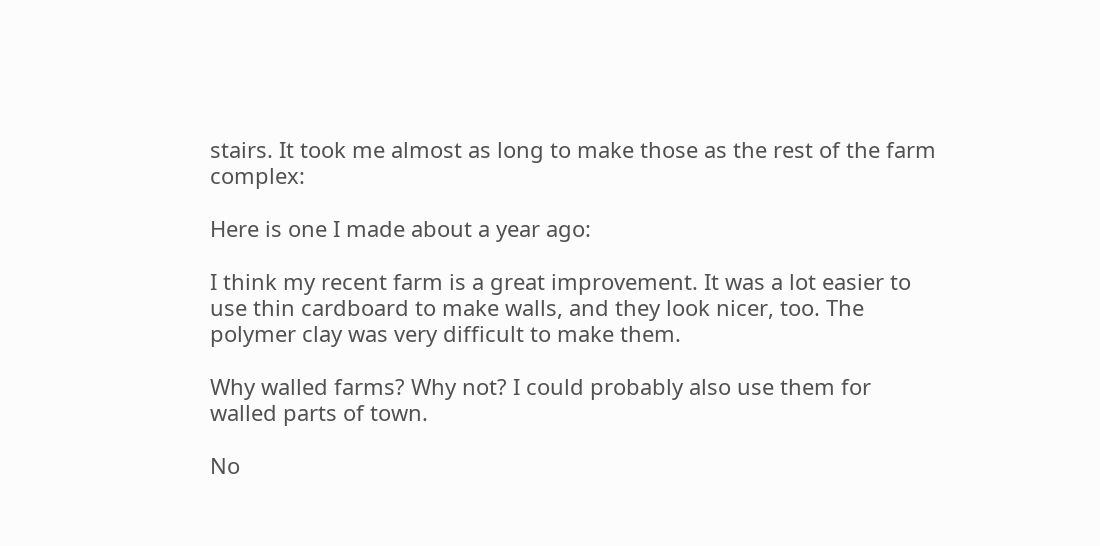stairs. It took me almost as long to make those as the rest of the farm complex:

Here is one I made about a year ago:

I think my recent farm is a great improvement. It was a lot easier to use thin cardboard to make walls, and they look nicer, too. The polymer clay was very difficult to make them.

Why walled farms? Why not? I could probably also use them for walled parts of town.

No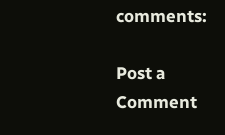comments:

Post a Comment